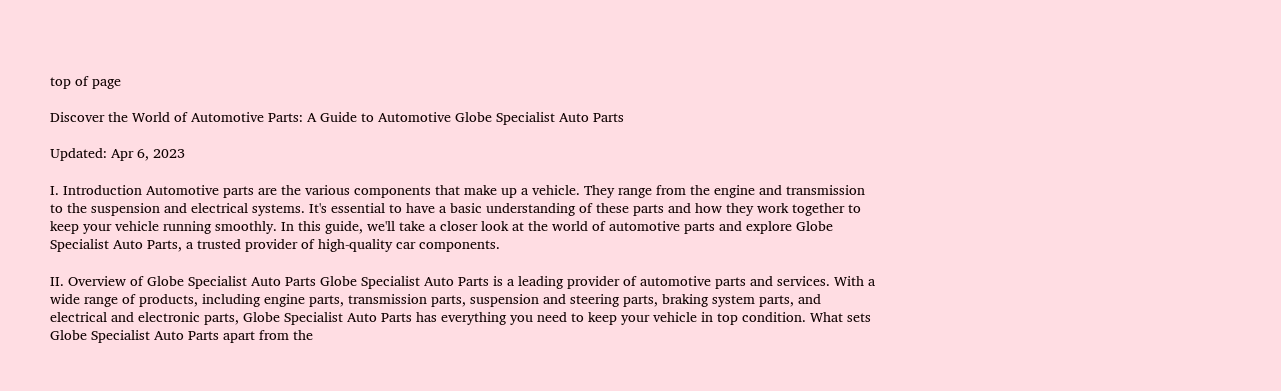top of page

Discover the World of Automotive Parts: A Guide to Automotive Globe Specialist Auto Parts

Updated: Apr 6, 2023

I. Introduction Automotive parts are the various components that make up a vehicle. They range from the engine and transmission to the suspension and electrical systems. It's essential to have a basic understanding of these parts and how they work together to keep your vehicle running smoothly. In this guide, we'll take a closer look at the world of automotive parts and explore Globe Specialist Auto Parts, a trusted provider of high-quality car components.

II. Overview of Globe Specialist Auto Parts Globe Specialist Auto Parts is a leading provider of automotive parts and services. With a wide range of products, including engine parts, transmission parts, suspension and steering parts, braking system parts, and electrical and electronic parts, Globe Specialist Auto Parts has everything you need to keep your vehicle in top condition. What sets Globe Specialist Auto Parts apart from the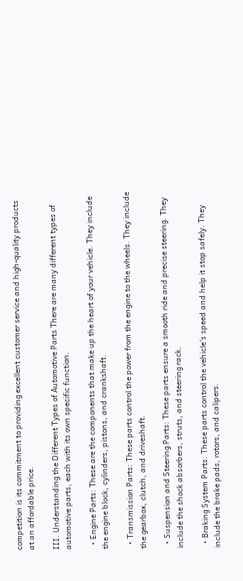competition is its commitment to providing excellent customer service and high-quality products at an affordable price.

III. Understanding the Different Types of Automotive Parts There are many different types of automotive parts, each with its own specific function.

  • Engine Parts: These are the components that make up the heart of your vehicle. They include the engine block, cylinders, pistons, and crankshaft.

  • Transmission Parts: These parts control the power from the engine to the wheels. They include the gearbox, clutch, and driveshaft.

  • Suspension and Steering Parts: These parts ensure a smooth ride and precise steering. They include the shock absorbers, struts, and steering rack.

  • Braking System Parts: These parts control the vehicle's speed and help it stop safely. They include the brake pads, rotors, and calipers.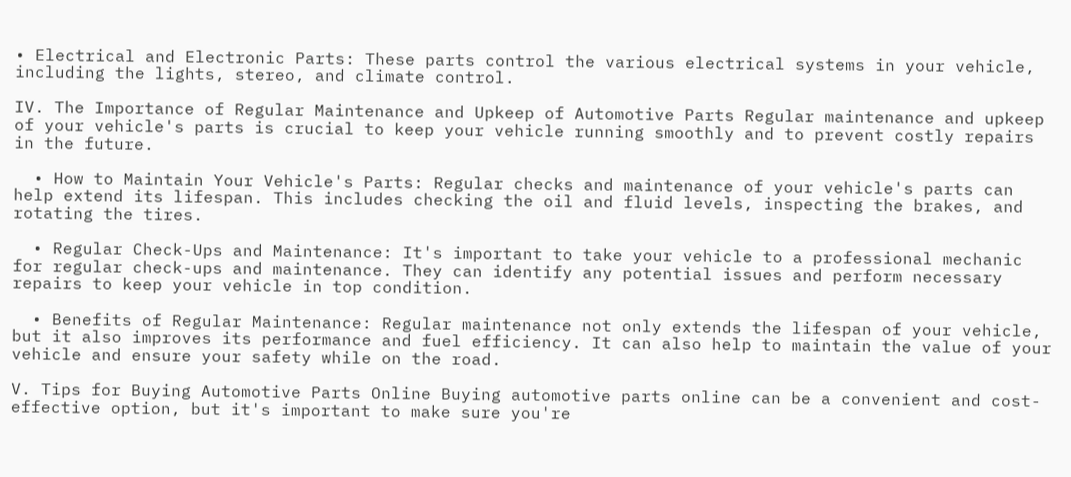• Electrical and Electronic Parts: These parts control the various electrical systems in your vehicle, including the lights, stereo, and climate control.

IV. The Importance of Regular Maintenance and Upkeep of Automotive Parts Regular maintenance and upkeep of your vehicle's parts is crucial to keep your vehicle running smoothly and to prevent costly repairs in the future.

  • How to Maintain Your Vehicle's Parts: Regular checks and maintenance of your vehicle's parts can help extend its lifespan. This includes checking the oil and fluid levels, inspecting the brakes, and rotating the tires.

  • Regular Check-Ups and Maintenance: It's important to take your vehicle to a professional mechanic for regular check-ups and maintenance. They can identify any potential issues and perform necessary repairs to keep your vehicle in top condition.

  • Benefits of Regular Maintenance: Regular maintenance not only extends the lifespan of your vehicle, but it also improves its performance and fuel efficiency. It can also help to maintain the value of your vehicle and ensure your safety while on the road.

V. Tips for Buying Automotive Parts Online Buying automotive parts online can be a convenient and cost-effective option, but it's important to make sure you're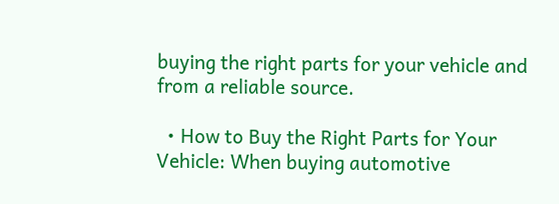buying the right parts for your vehicle and from a reliable source.

  • How to Buy the Right Parts for Your Vehicle: When buying automotive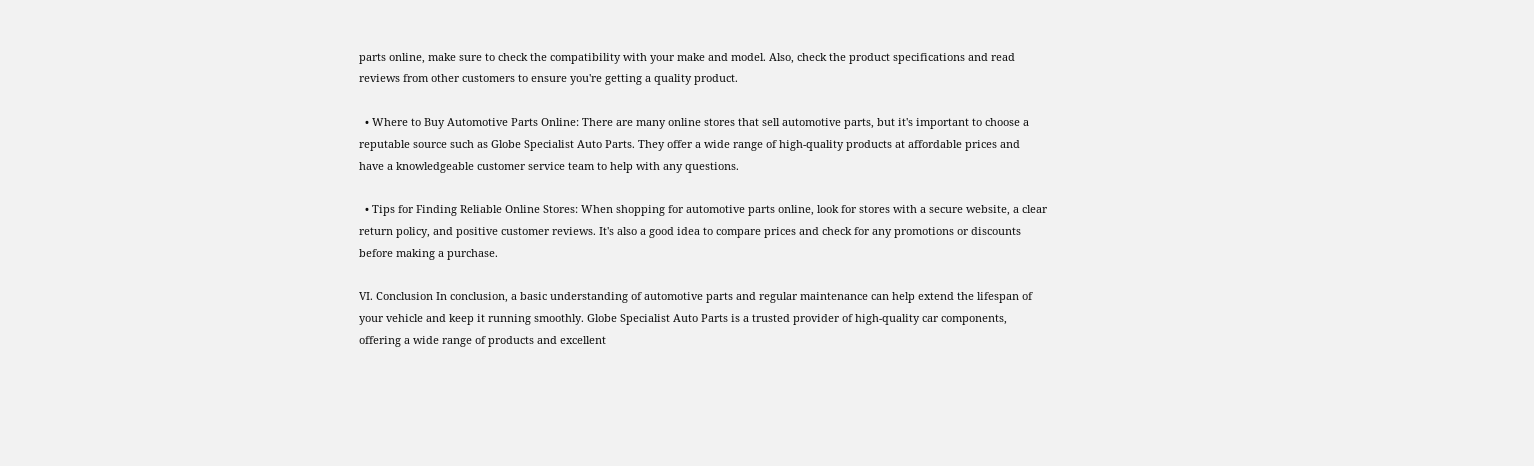parts online, make sure to check the compatibility with your make and model. Also, check the product specifications and read reviews from other customers to ensure you're getting a quality product.

  • Where to Buy Automotive Parts Online: There are many online stores that sell automotive parts, but it's important to choose a reputable source such as Globe Specialist Auto Parts. They offer a wide range of high-quality products at affordable prices and have a knowledgeable customer service team to help with any questions.

  • Tips for Finding Reliable Online Stores: When shopping for automotive parts online, look for stores with a secure website, a clear return policy, and positive customer reviews. It's also a good idea to compare prices and check for any promotions or discounts before making a purchase.

VI. Conclusion In conclusion, a basic understanding of automotive parts and regular maintenance can help extend the lifespan of your vehicle and keep it running smoothly. Globe Specialist Auto Parts is a trusted provider of high-quality car components, offering a wide range of products and excellent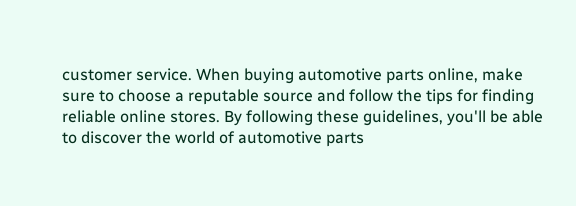customer service. When buying automotive parts online, make sure to choose a reputable source and follow the tips for finding reliable online stores. By following these guidelines, you'll be able to discover the world of automotive parts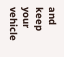and keep your vehicle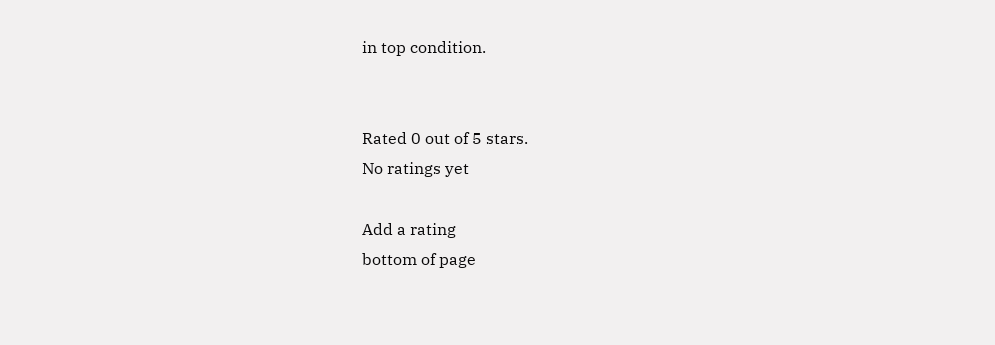in top condition.


Rated 0 out of 5 stars.
No ratings yet

Add a rating
bottom of page